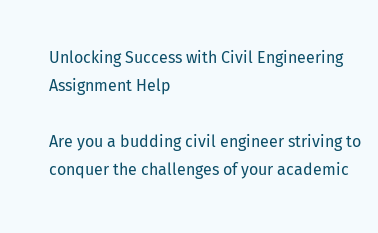Unlocking Success with Civil Engineering Assignment Help

Are you a budding civil engineer striving to conquer the challenges of your academic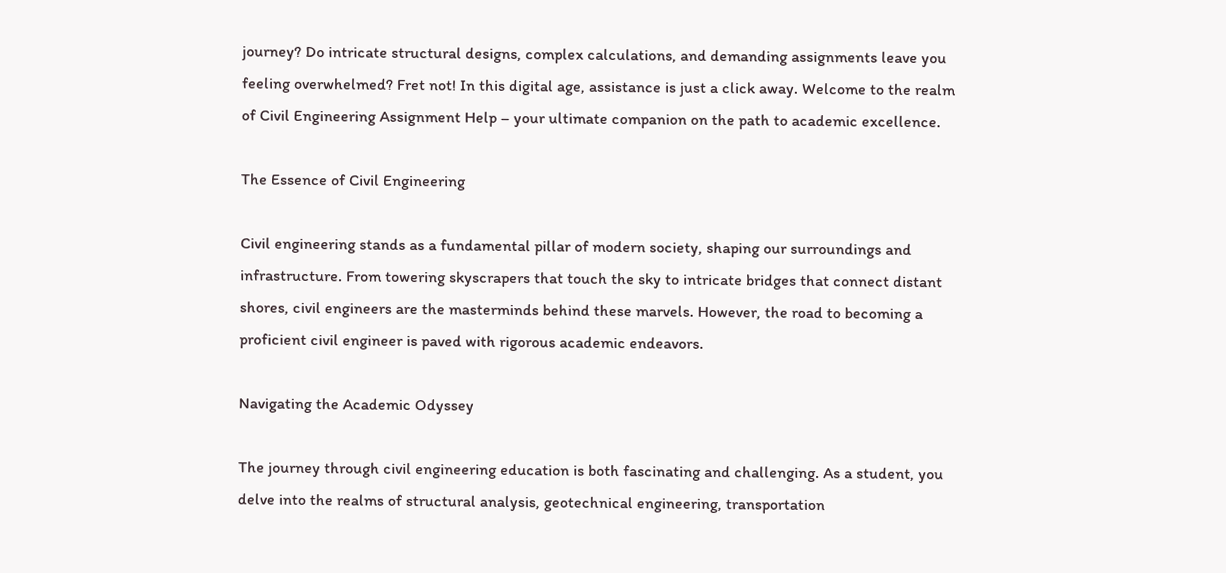journey? Do intricate structural designs, complex calculations, and demanding assignments leave you feeling overwhelmed? Fret not! In this digital age, assistance is just a click away. Welcome to the realm of Civil Engineering Assignment Help – your ultimate companion on the path to academic excellence.

The Essence of Civil Engineering

Civil engineering stands as a fundamental pillar of modern society, shaping our surroundings and infrastructure. From towering skyscrapers that touch the sky to intricate bridges that connect distant shores, civil engineers are the masterminds behind these marvels. However, the road to becoming a proficient civil engineer is paved with rigorous academic endeavors.

Navigating the Academic Odyssey

The journey through civil engineering education is both fascinating and challenging. As a student, you delve into the realms of structural analysis, geotechnical engineering, transportation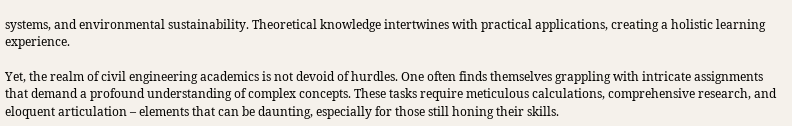systems, and environmental sustainability. Theoretical knowledge intertwines with practical applications, creating a holistic learning experience.

Yet, the realm of civil engineering academics is not devoid of hurdles. One often finds themselves grappling with intricate assignments that demand a profound understanding of complex concepts. These tasks require meticulous calculations, comprehensive research, and eloquent articulation – elements that can be daunting, especially for those still honing their skills.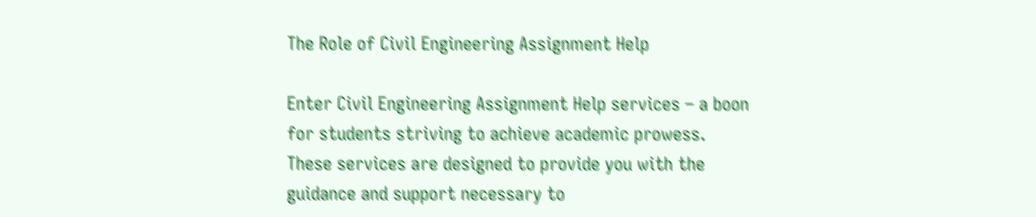The Role of Civil Engineering Assignment Help

Enter Civil Engineering Assignment Help services – a boon for students striving to achieve academic prowess. These services are designed to provide you with the guidance and support necessary to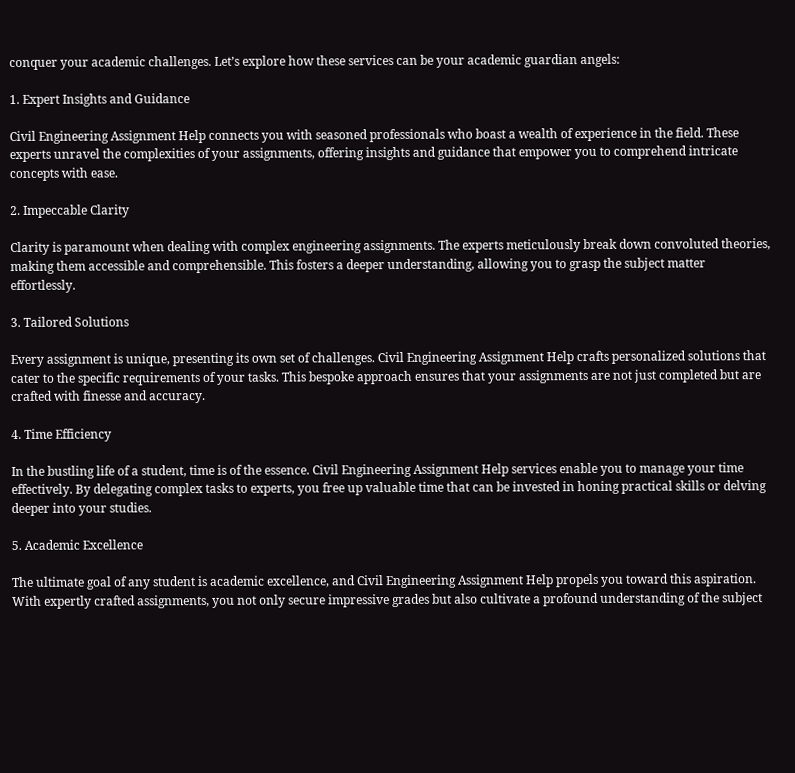conquer your academic challenges. Let’s explore how these services can be your academic guardian angels:

1. Expert Insights and Guidance

Civil Engineering Assignment Help connects you with seasoned professionals who boast a wealth of experience in the field. These experts unravel the complexities of your assignments, offering insights and guidance that empower you to comprehend intricate concepts with ease.

2. Impeccable Clarity

Clarity is paramount when dealing with complex engineering assignments. The experts meticulously break down convoluted theories, making them accessible and comprehensible. This fosters a deeper understanding, allowing you to grasp the subject matter effortlessly.

3. Tailored Solutions

Every assignment is unique, presenting its own set of challenges. Civil Engineering Assignment Help crafts personalized solutions that cater to the specific requirements of your tasks. This bespoke approach ensures that your assignments are not just completed but are crafted with finesse and accuracy.

4. Time Efficiency

In the bustling life of a student, time is of the essence. Civil Engineering Assignment Help services enable you to manage your time effectively. By delegating complex tasks to experts, you free up valuable time that can be invested in honing practical skills or delving deeper into your studies.

5. Academic Excellence

The ultimate goal of any student is academic excellence, and Civil Engineering Assignment Help propels you toward this aspiration. With expertly crafted assignments, you not only secure impressive grades but also cultivate a profound understanding of the subject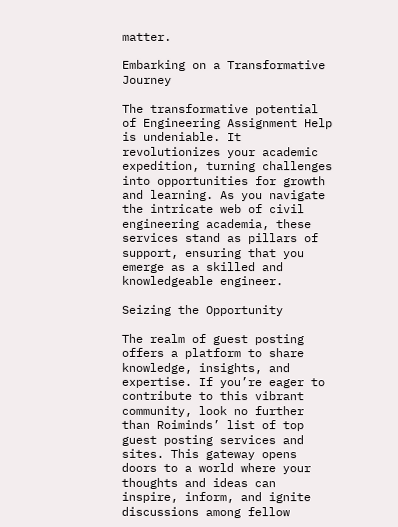matter.

Embarking on a Transformative Journey

The transformative potential of Engineering Assignment Help is undeniable. It revolutionizes your academic expedition, turning challenges into opportunities for growth and learning. As you navigate the intricate web of civil engineering academia, these services stand as pillars of support, ensuring that you emerge as a skilled and knowledgeable engineer.

Seizing the Opportunity

The realm of guest posting offers a platform to share knowledge, insights, and expertise. If you’re eager to contribute to this vibrant community, look no further than Roiminds’ list of top guest posting services and sites. This gateway opens doors to a world where your thoughts and ideas can inspire, inform, and ignite discussions among fellow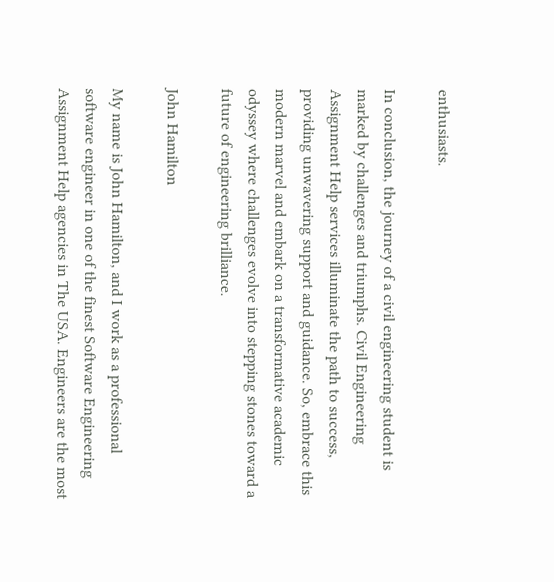enthusiasts.

In conclusion, the journey of a civil engineering student is marked by challenges and triumphs. Civil Engineering Assignment Help services illuminate the path to success, providing unwavering support and guidance. So, embrace this modern marvel and embark on a transformative academic odyssey where challenges evolve into stepping stones toward a future of engineering brilliance.

John Hamilton

My name is John Hamilton, and I work as a professional software engineer in one of the finest Software Engineering Assignment Help agencies in The USA. Engineers are the most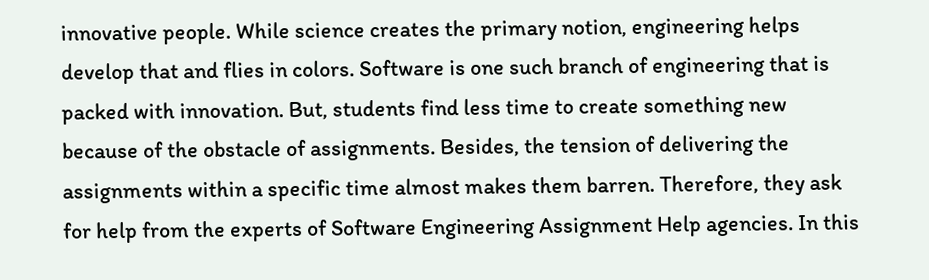innovative people. While science creates the primary notion, engineering helps develop that and flies in colors. Software is one such branch of engineering that is packed with innovation. But, students find less time to create something new because of the obstacle of assignments. Besides, the tension of delivering the assignments within a specific time almost makes them barren. Therefore, they ask for help from the experts of Software Engineering Assignment Help agencies. In this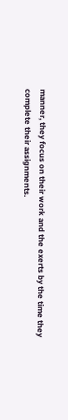manner, they focus on their work and the exerts by the time they complete their assignments.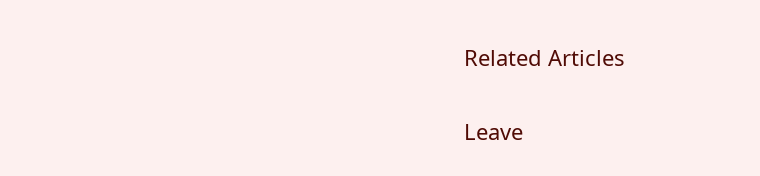Related Articles

Leave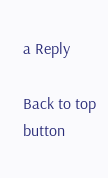a Reply

Back to top button